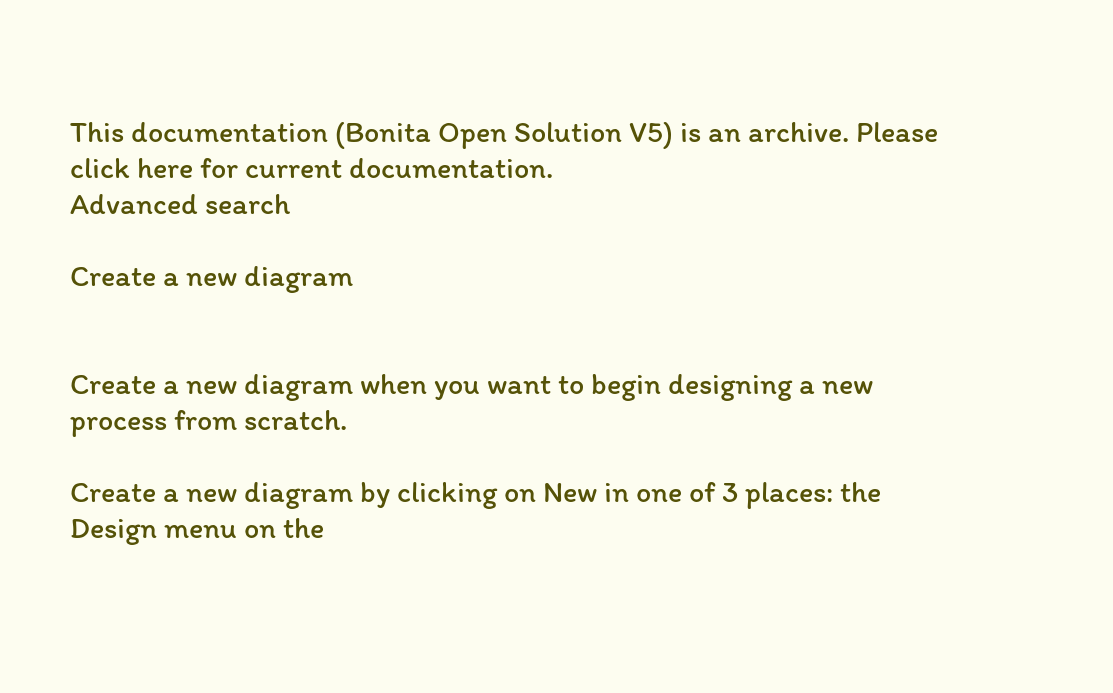This documentation (Bonita Open Solution V5) is an archive. Please click here for current documentation.
Advanced search

Create a new diagram


Create a new diagram when you want to begin designing a new process from scratch.

Create a new diagram by clicking on New in one of 3 places: the Design menu on the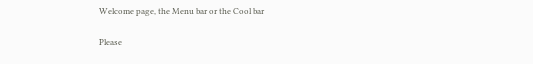Welcome page, the Menu bar or the Cool bar

Please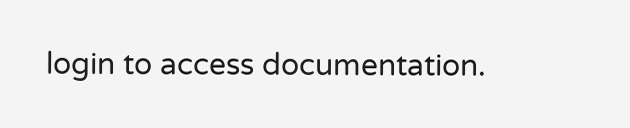login to access documentation.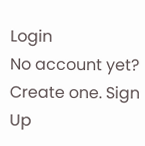Login
No account yet? Create one. Sign Up